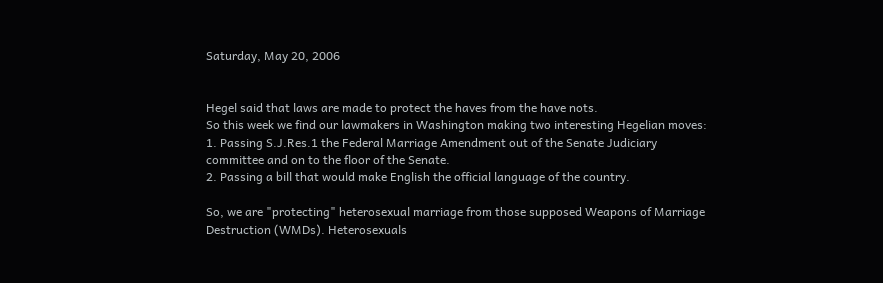Saturday, May 20, 2006


Hegel said that laws are made to protect the haves from the have nots.
So this week we find our lawmakers in Washington making two interesting Hegelian moves:
1. Passing S.J.Res.1 the Federal Marriage Amendment out of the Senate Judiciary committee and on to the floor of the Senate.
2. Passing a bill that would make English the official language of the country.

So, we are "protecting" heterosexual marriage from those supposed Weapons of Marriage Destruction (WMDs). Heterosexuals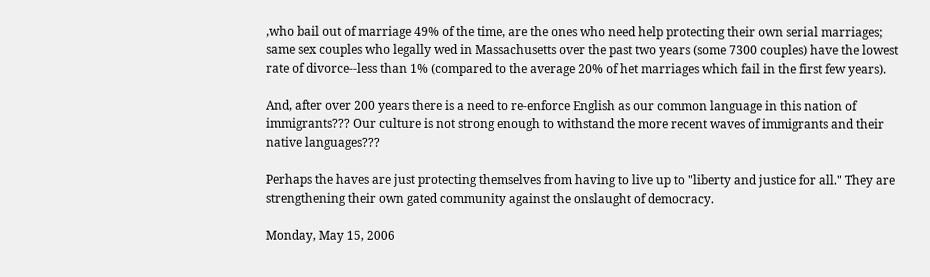,who bail out of marriage 49% of the time, are the ones who need help protecting their own serial marriages; same sex couples who legally wed in Massachusetts over the past two years (some 7300 couples) have the lowest rate of divorce--less than 1% (compared to the average 20% of het marriages which fail in the first few years).

And, after over 200 years there is a need to re-enforce English as our common language in this nation of immigrants??? Our culture is not strong enough to withstand the more recent waves of immigrants and their native languages???

Perhaps the haves are just protecting themselves from having to live up to "liberty and justice for all." They are strengthening their own gated community against the onslaught of democracy.

Monday, May 15, 2006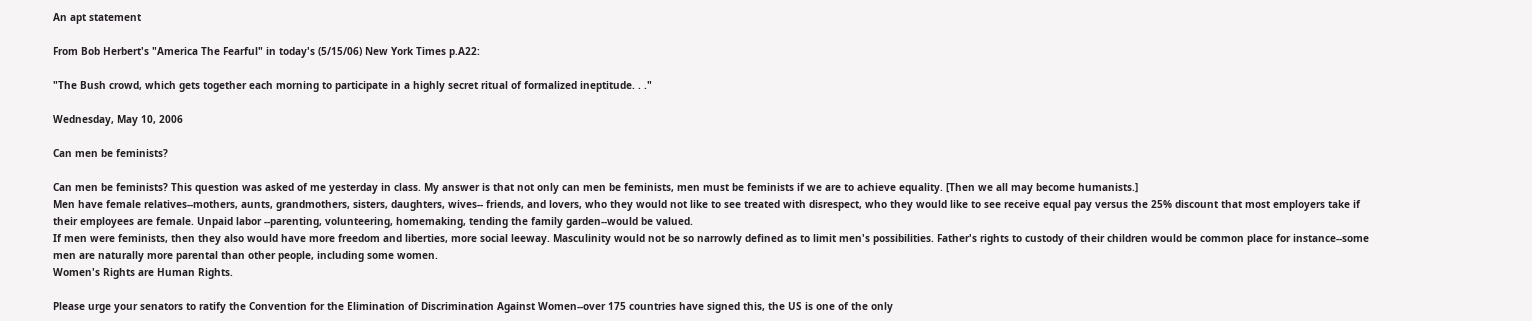An apt statement

From Bob Herbert's "America The Fearful" in today's (5/15/06) New York Times p.A22:

"The Bush crowd, which gets together each morning to participate in a highly secret ritual of formalized ineptitude. . ."

Wednesday, May 10, 2006

Can men be feminists?

Can men be feminists? This question was asked of me yesterday in class. My answer is that not only can men be feminists, men must be feminists if we are to achieve equality. [Then we all may become humanists.]
Men have female relatives--mothers, aunts, grandmothers, sisters, daughters, wives-- friends, and lovers, who they would not like to see treated with disrespect, who they would like to see receive equal pay versus the 25% discount that most employers take if their employees are female. Unpaid labor --parenting, volunteering, homemaking, tending the family garden--would be valued.
If men were feminists, then they also would have more freedom and liberties, more social leeway. Masculinity would not be so narrowly defined as to limit men's possibilities. Father's rights to custody of their children would be common place for instance--some men are naturally more parental than other people, including some women.
Women's Rights are Human Rights.

Please urge your senators to ratify the Convention for the Elimination of Discrimination Against Women--over 175 countries have signed this, the US is one of the only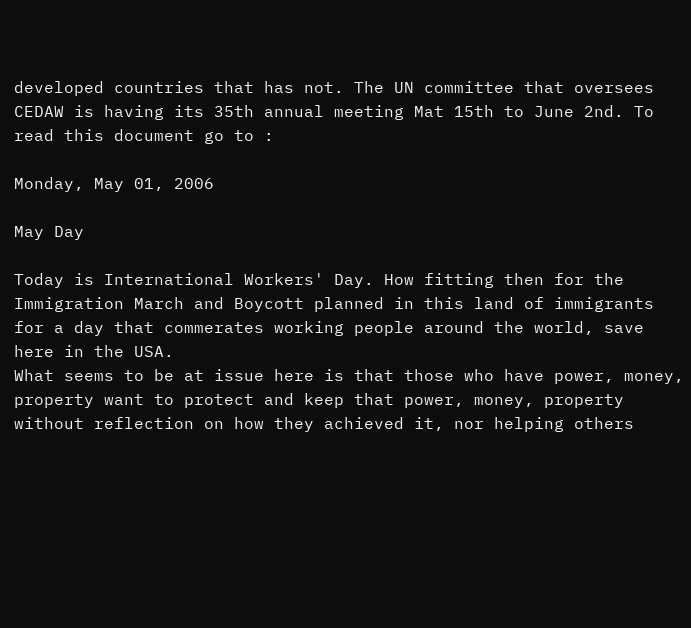developed countries that has not. The UN committee that oversees CEDAW is having its 35th annual meeting Mat 15th to June 2nd. To read this document go to :

Monday, May 01, 2006

May Day

Today is International Workers' Day. How fitting then for the Immigration March and Boycott planned in this land of immigrants for a day that commerates working people around the world, save here in the USA.
What seems to be at issue here is that those who have power, money, property want to protect and keep that power, money, property without reflection on how they achieved it, nor helping others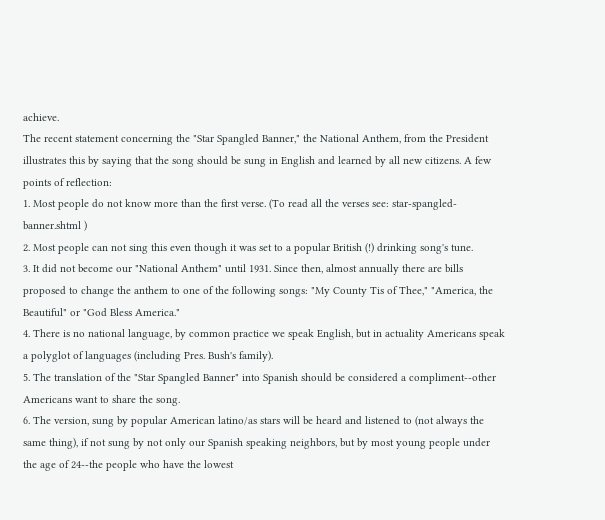achieve.
The recent statement concerning the "Star Spangled Banner," the National Anthem, from the President illustrates this by saying that the song should be sung in English and learned by all new citizens. A few points of reflection:
1. Most people do not know more than the first verse. (To read all the verses see: star-spangled-banner.shtml )
2. Most people can not sing this even though it was set to a popular British (!) drinking song's tune.
3. It did not become our "National Anthem" until 1931. Since then, almost annually there are bills proposed to change the anthem to one of the following songs: "My County Tis of Thee," "America, the Beautiful" or "God Bless America."
4. There is no national language, by common practice we speak English, but in actuality Americans speak a polyglot of languages (including Pres. Bush's family).
5. The translation of the "Star Spangled Banner" into Spanish should be considered a compliment--other Americans want to share the song.
6. The version, sung by popular American latino/as stars will be heard and listened to (not always the same thing), if not sung by not only our Spanish speaking neighbors, but by most young people under the age of 24--the people who have the lowest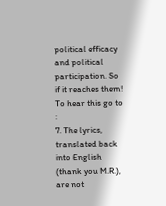political efficacy and political participation. So if it reaches them! To hear this go to :
7. The lyrics, translated back into English (thank you M.R.), are not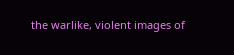the warlike, violent images of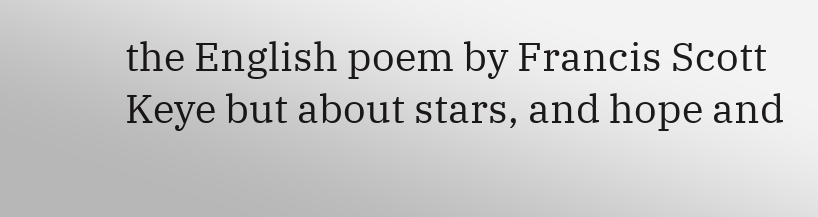the English poem by Francis Scott Keye but about stars, and hope and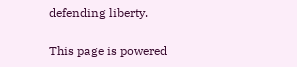defending liberty.

This page is powered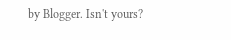by Blogger. Isn't yours?